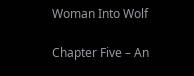Woman Into Wolf

Chapter Five – An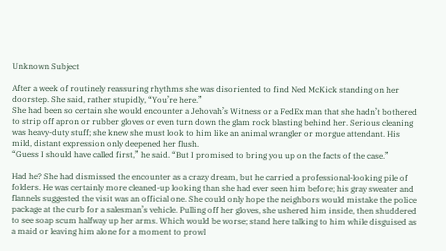Unknown Subject

After a week of routinely reassuring rhythms she was disoriented to find Ned McKick standing on her doorstep. She said, rather stupidly, “You’re here.”
She had been so certain she would encounter a Jehovah’s Witness or a FedEx man that she hadn’t bothered to strip off apron or rubber gloves or even turn down the glam rock blasting behind her. Serious cleaning was heavy-duty stuff; she knew she must look to him like an animal wrangler or morgue attendant. His mild, distant expression only deepened her flush.
“Guess I should have called first,” he said. “But I promised to bring you up on the facts of the case.”

Had he? She had dismissed the encounter as a crazy dream, but he carried a professional-looking pile of folders. He was certainly more cleaned-up looking than she had ever seen him before; his gray sweater and flannels suggested the visit was an official one. She could only hope the neighbors would mistake the police package at the curb for a salesman’s vehicle. Pulling off her gloves, she ushered him inside, then shuddered to see soap scum halfway up her arms. Which would be worse; stand here talking to him while disguised as a maid or leaving him alone for a moment to prowl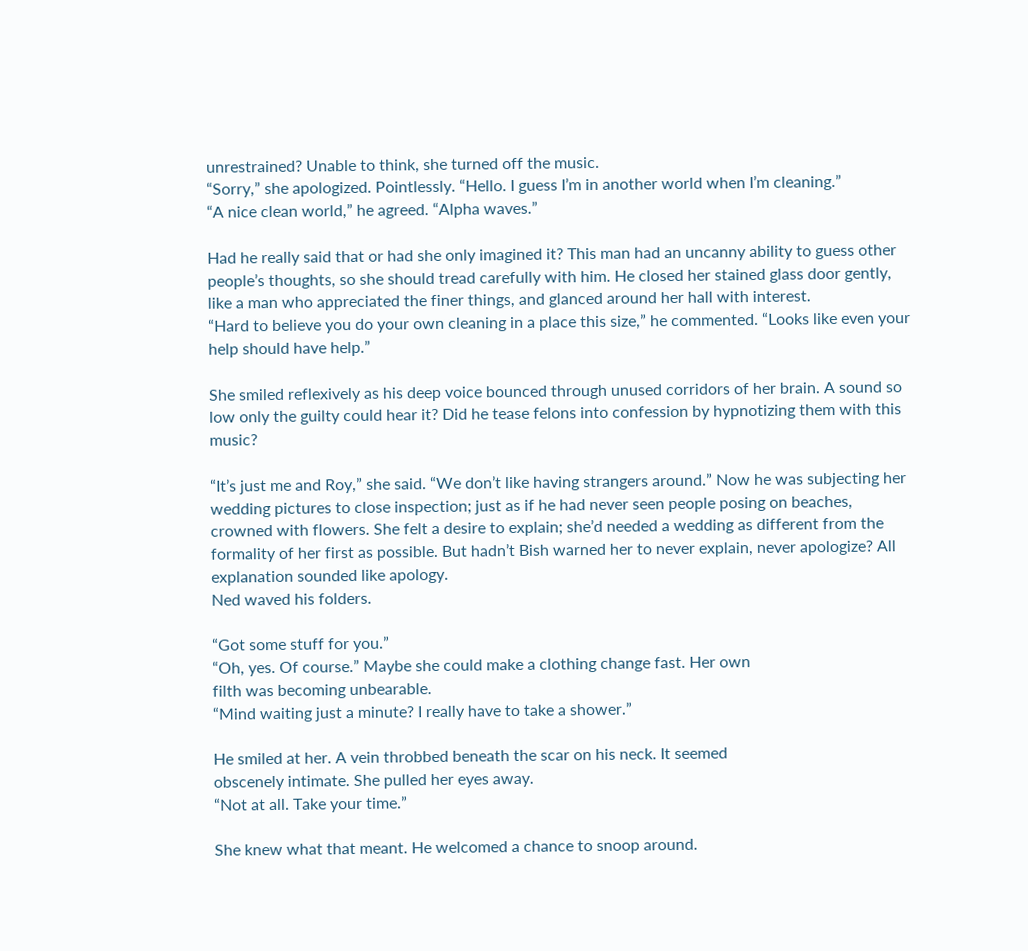unrestrained? Unable to think, she turned off the music.
“Sorry,” she apologized. Pointlessly. “Hello. I guess I’m in another world when I’m cleaning.”
“A nice clean world,” he agreed. “Alpha waves.”

Had he really said that or had she only imagined it? This man had an uncanny ability to guess other people’s thoughts, so she should tread carefully with him. He closed her stained glass door gently, like a man who appreciated the finer things, and glanced around her hall with interest.
“Hard to believe you do your own cleaning in a place this size,” he commented. “Looks like even your help should have help.”

She smiled reflexively as his deep voice bounced through unused corridors of her brain. A sound so low only the guilty could hear it? Did he tease felons into confession by hypnotizing them with this music?

“It’s just me and Roy,” she said. “We don’t like having strangers around.” Now he was subjecting her wedding pictures to close inspection; just as if he had never seen people posing on beaches, crowned with flowers. She felt a desire to explain; she’d needed a wedding as different from the formality of her first as possible. But hadn’t Bish warned her to never explain, never apologize? All explanation sounded like apology.
Ned waved his folders.

“Got some stuff for you.”
“Oh, yes. Of course.” Maybe she could make a clothing change fast. Her own
filth was becoming unbearable.
“Mind waiting just a minute? I really have to take a shower.”

He smiled at her. A vein throbbed beneath the scar on his neck. It seemed
obscenely intimate. She pulled her eyes away.
“Not at all. Take your time.”

She knew what that meant. He welcomed a chance to snoop around.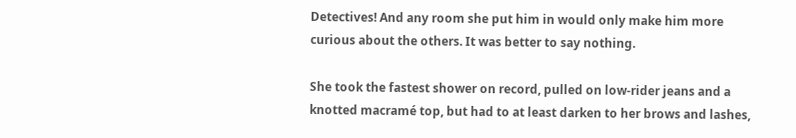Detectives! And any room she put him in would only make him more curious about the others. It was better to say nothing.

She took the fastest shower on record, pulled on low-rider jeans and a knotted macramé top, but had to at least darken to her brows and lashes,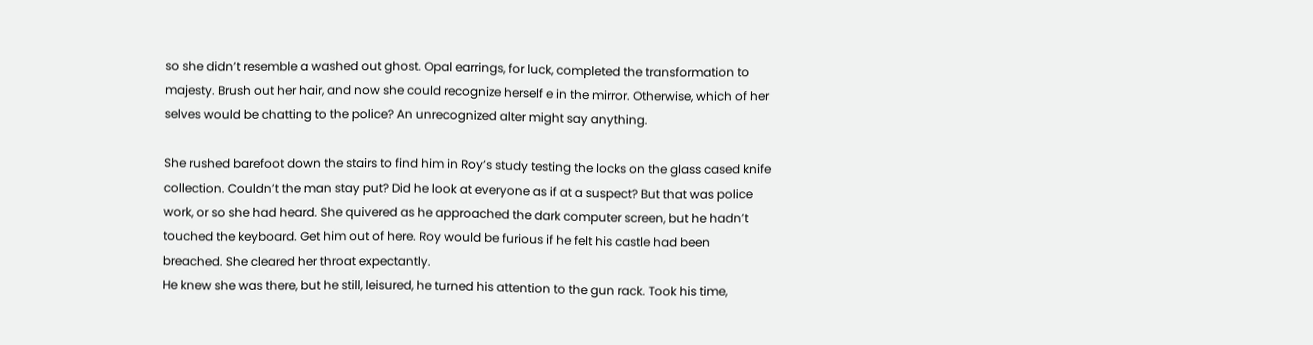so she didn’t resemble a washed out ghost. Opal earrings, for luck, completed the transformation to majesty. Brush out her hair, and now she could recognize herself e in the mirror. Otherwise, which of her selves would be chatting to the police? An unrecognized alter might say anything.

She rushed barefoot down the stairs to find him in Roy’s study testing the locks on the glass cased knife collection. Couldn’t the man stay put? Did he look at everyone as if at a suspect? But that was police work, or so she had heard. She quivered as he approached the dark computer screen, but he hadn’t touched the keyboard. Get him out of here. Roy would be furious if he felt his castle had been breached. She cleared her throat expectantly.
He knew she was there, but he still, leisured, he turned his attention to the gun rack. Took his time,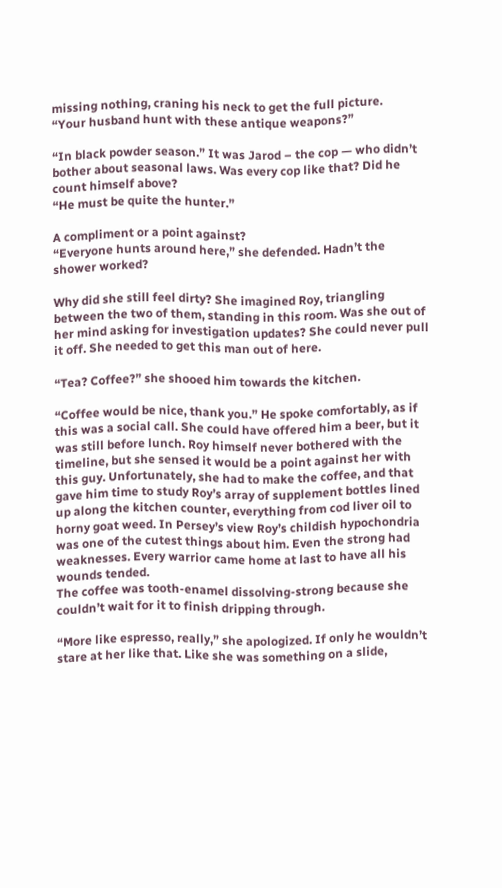missing nothing, craning his neck to get the full picture.
“Your husband hunt with these antique weapons?”

“In black powder season.” It was Jarod – the cop — who didn’t bother about seasonal laws. Was every cop like that? Did he count himself above?
“He must be quite the hunter.”

A compliment or a point against?
“Everyone hunts around here,” she defended. Hadn’t the shower worked?

Why did she still feel dirty? She imagined Roy, triangling between the two of them, standing in this room. Was she out of her mind asking for investigation updates? She could never pull it off. She needed to get this man out of here.

“Tea? Coffee?” she shooed him towards the kitchen.

“Coffee would be nice, thank you.” He spoke comfortably, as if this was a social call. She could have offered him a beer, but it was still before lunch. Roy himself never bothered with the timeline, but she sensed it would be a point against her with this guy. Unfortunately, she had to make the coffee, and that gave him time to study Roy’s array of supplement bottles lined up along the kitchen counter, everything from cod liver oil to horny goat weed. In Persey’s view Roy’s childish hypochondria was one of the cutest things about him. Even the strong had weaknesses. Every warrior came home at last to have all his wounds tended.
The coffee was tooth-enamel dissolving-strong because she couldn’t wait for it to finish dripping through.

“More like espresso, really,” she apologized. If only he wouldn’t stare at her like that. Like she was something on a slide,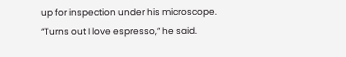up for inspection under his microscope.
“Turns out I love espresso,” he said.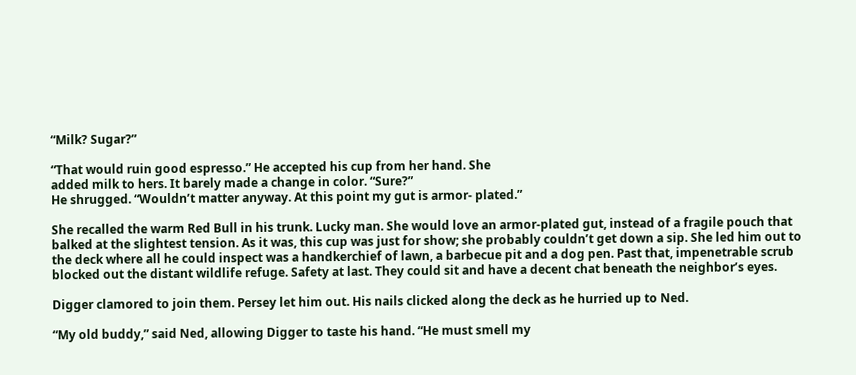“Milk? Sugar?”

“That would ruin good espresso.” He accepted his cup from her hand. She
added milk to hers. It barely made a change in color. “Sure?”
He shrugged. “Wouldn’t matter anyway. At this point my gut is armor- plated.”

She recalled the warm Red Bull in his trunk. Lucky man. She would love an armor-plated gut, instead of a fragile pouch that balked at the slightest tension. As it was, this cup was just for show; she probably couldn’t get down a sip. She led him out to the deck where all he could inspect was a handkerchief of lawn, a barbecue pit and a dog pen. Past that, impenetrable scrub blocked out the distant wildlife refuge. Safety at last. They could sit and have a decent chat beneath the neighbor’s eyes.

Digger clamored to join them. Persey let him out. His nails clicked along the deck as he hurried up to Ned.

“My old buddy,” said Ned, allowing Digger to taste his hand. “He must smell my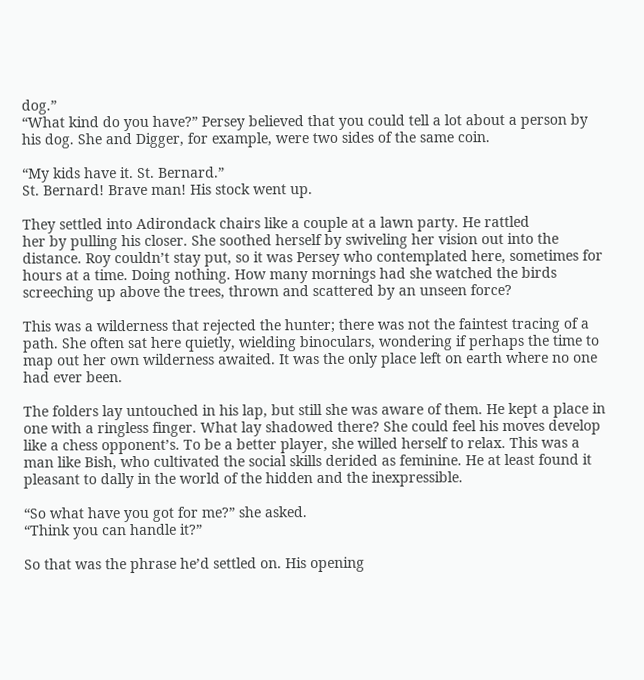dog.”
“What kind do you have?” Persey believed that you could tell a lot about a person by his dog. She and Digger, for example, were two sides of the same coin.

“My kids have it. St. Bernard.”
St. Bernard! Brave man! His stock went up.

They settled into Adirondack chairs like a couple at a lawn party. He rattled
her by pulling his closer. She soothed herself by swiveling her vision out into the distance. Roy couldn’t stay put, so it was Persey who contemplated here, sometimes for hours at a time. Doing nothing. How many mornings had she watched the birds screeching up above the trees, thrown and scattered by an unseen force?

This was a wilderness that rejected the hunter; there was not the faintest tracing of a path. She often sat here quietly, wielding binoculars, wondering if perhaps the time to map out her own wilderness awaited. It was the only place left on earth where no one had ever been.

The folders lay untouched in his lap, but still she was aware of them. He kept a place in one with a ringless finger. What lay shadowed there? She could feel his moves develop like a chess opponent’s. To be a better player, she willed herself to relax. This was a man like Bish, who cultivated the social skills derided as feminine. He at least found it pleasant to dally in the world of the hidden and the inexpressible.

“So what have you got for me?” she asked.
“Think you can handle it?”

So that was the phrase he’d settled on. His opening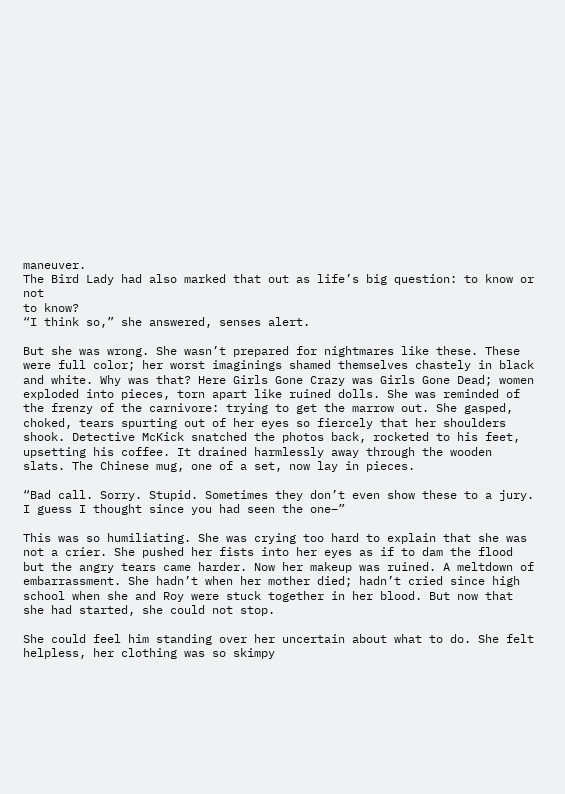maneuver.
The Bird Lady had also marked that out as life’s big question: to know or not
to know?
“I think so,” she answered, senses alert.

But she was wrong. She wasn’t prepared for nightmares like these. These
were full color; her worst imaginings shamed themselves chastely in black and white. Why was that? Here Girls Gone Crazy was Girls Gone Dead; women exploded into pieces, torn apart like ruined dolls. She was reminded of the frenzy of the carnivore: trying to get the marrow out. She gasped, choked, tears spurting out of her eyes so fiercely that her shoulders shook. Detective McKick snatched the photos back, rocketed to his feet, upsetting his coffee. It drained harmlessly away through the wooden slats. The Chinese mug, one of a set, now lay in pieces.

“Bad call. Sorry. Stupid. Sometimes they don’t even show these to a jury. I guess I thought since you had seen the one–”

This was so humiliating. She was crying too hard to explain that she was not a crier. She pushed her fists into her eyes as if to dam the flood but the angry tears came harder. Now her makeup was ruined. A meltdown of embarrassment. She hadn’t when her mother died; hadn’t cried since high school when she and Roy were stuck together in her blood. But now that she had started, she could not stop.

She could feel him standing over her uncertain about what to do. She felt helpless, her clothing was so skimpy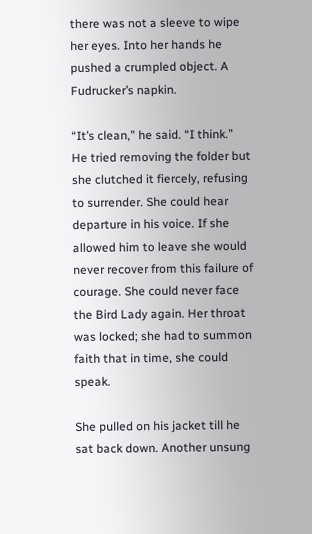there was not a sleeve to wipe her eyes. Into her hands he pushed a crumpled object. A Fudrucker’s napkin.

“It’s clean,” he said. “I think.” He tried removing the folder but she clutched it fiercely, refusing to surrender. She could hear departure in his voice. If she allowed him to leave she would never recover from this failure of courage. She could never face the Bird Lady again. Her throat was locked; she had to summon faith that in time, she could speak.

She pulled on his jacket till he sat back down. Another unsung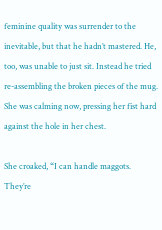feminine quality was surrender to the inevitable, but that he hadn’t mastered. He, too, was unable to just sit. Instead he tried re-assembling the broken pieces of the mug. She was calming now, pressing her fist hard against the hole in her chest.

She croaked, “I can handle maggots. They’re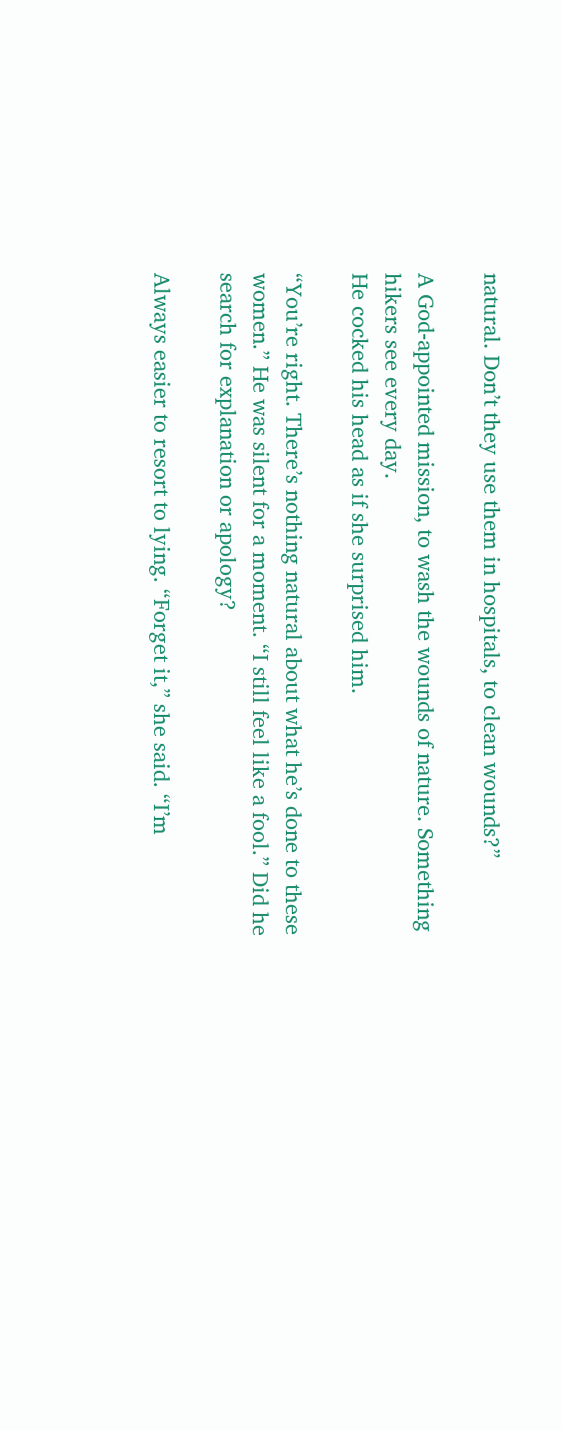natural. Don’t they use them in hospitals, to clean wounds?”

A God-appointed mission, to wash the wounds of nature. Something hikers see every day.
He cocked his head as if she surprised him.

“You’re right. There’s nothing natural about what he’s done to these women.” He was silent for a moment. “I still feel like a fool.” Did he search for explanation or apology?

Always easier to resort to lying. “Forget it,” she said. “I’m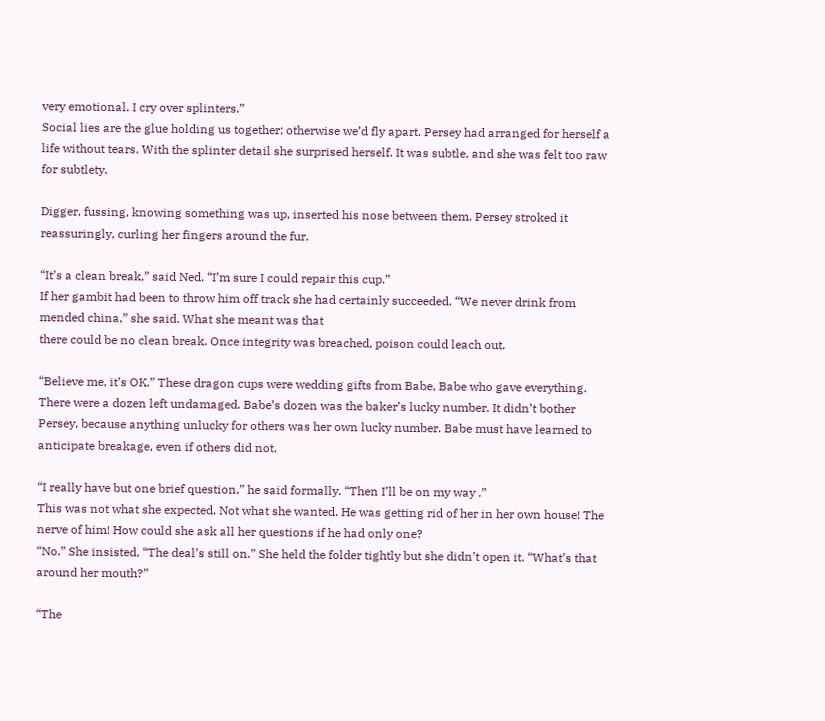very emotional. I cry over splinters.”
Social lies are the glue holding us together; otherwise we’d fly apart. Persey had arranged for herself a life without tears. With the splinter detail she surprised herself. It was subtle, and she was felt too raw for subtlety.

Digger, fussing, knowing something was up, inserted his nose between them. Persey stroked it reassuringly, curling her fingers around the fur.

“It’s a clean break,” said Ned. “I’m sure I could repair this cup.”
If her gambit had been to throw him off track she had certainly succeeded. “We never drink from mended china,” she said. What she meant was that
there could be no clean break. Once integrity was breached, poison could leach out.

“Believe me, it’s OK.” These dragon cups were wedding gifts from Babe, Babe who gave everything. There were a dozen left undamaged. Babe’s dozen was the baker’s lucky number. It didn’t bother Persey, because anything unlucky for others was her own lucky number. Babe must have learned to anticipate breakage, even if others did not.

“I really have but one brief question,” he said formally. “Then I’ll be on my way .”
This was not what she expected. Not what she wanted. He was getting rid of her in her own house! The nerve of him! How could she ask all her questions if he had only one?
“No.” She insisted, “The deal’s still on.” She held the folder tightly but she didn’t open it. “What’s that around her mouth?”

“The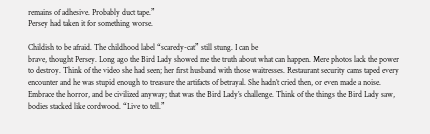remains of adhesive. Probably duct tape.”
Persey had taken it for something worse.

Childish to be afraid. The childhood label “scaredy-cat” still stung. I can be
brave, thought Persey. Long ago the Bird Lady showed me the truth about what can happen. Mere photos lack the power to destroy. Think of the video she had seen; her first husband with those waitresses. Restaurant security cams taped every encounter and he was stupid enough to treasure the artifacts of betrayal. She hadn’t cried then, or even made a noise. Embrace the horror, and be civilized anyway; that was the Bird Lady’s challenge. Think of the things the Bird Lady saw, bodies stacked like cordwood. “Live to tell.”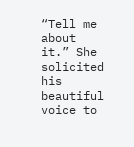“Tell me about it.” She solicited his beautiful voice to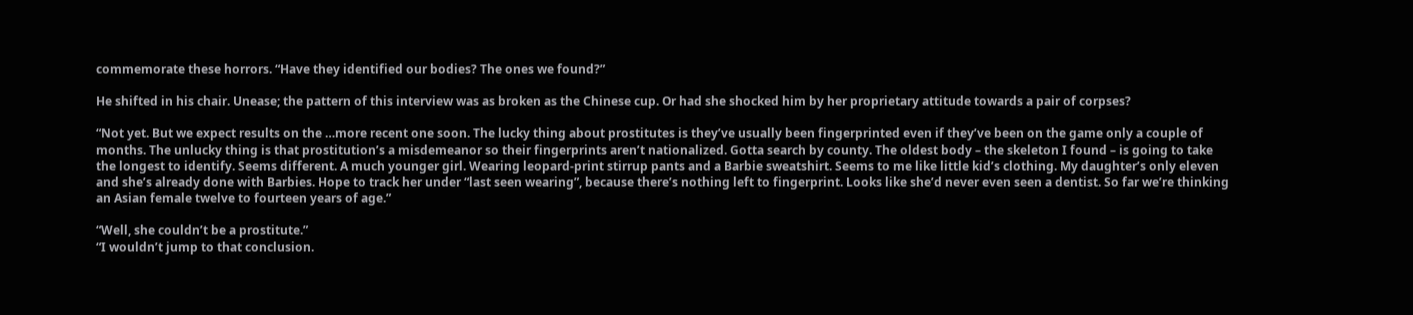commemorate these horrors. “Have they identified our bodies? The ones we found?”

He shifted in his chair. Unease; the pattern of this interview was as broken as the Chinese cup. Or had she shocked him by her proprietary attitude towards a pair of corpses?

“Not yet. But we expect results on the …more recent one soon. The lucky thing about prostitutes is they’ve usually been fingerprinted even if they’ve been on the game only a couple of months. The unlucky thing is that prostitution’s a misdemeanor so their fingerprints aren’t nationalized. Gotta search by county. The oldest body – the skeleton I found – is going to take the longest to identify. Seems different. A much younger girl. Wearing leopard-print stirrup pants and a Barbie sweatshirt. Seems to me like little kid’s clothing. My daughter’s only eleven and she’s already done with Barbies. Hope to track her under “last seen wearing”, because there’s nothing left to fingerprint. Looks like she’d never even seen a dentist. So far we’re thinking an Asian female twelve to fourteen years of age.”

“Well, she couldn’t be a prostitute.”
“I wouldn’t jump to that conclusion.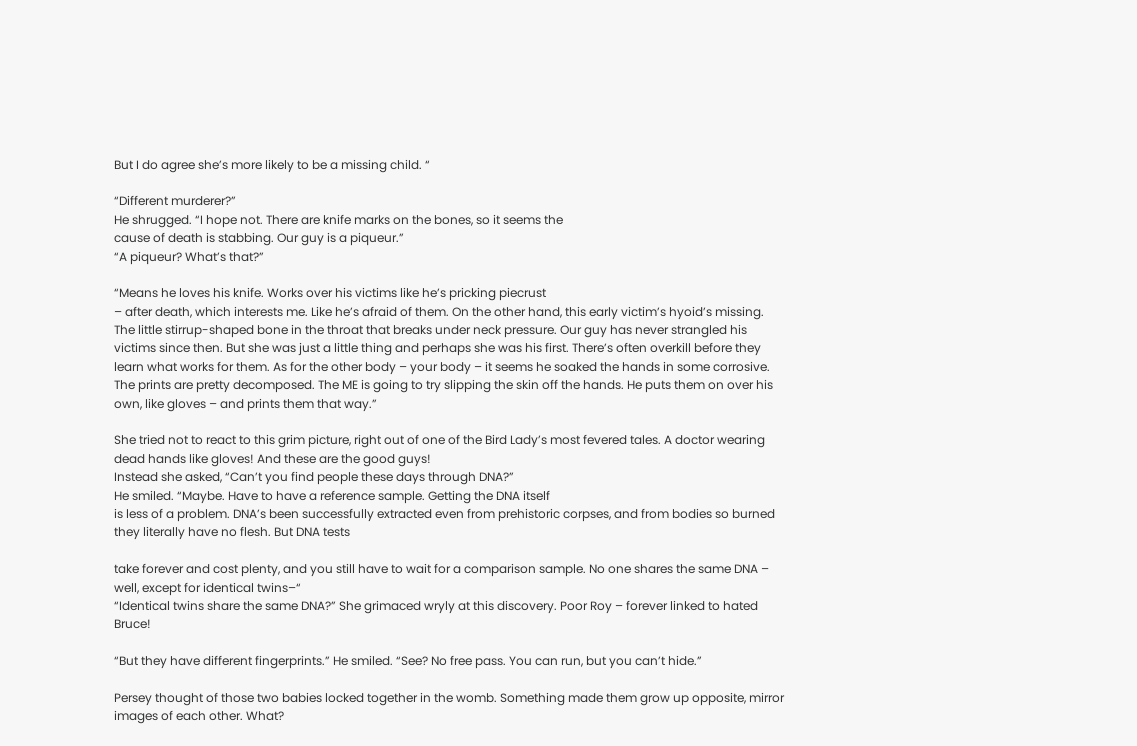But I do agree she’s more likely to be a missing child. “

“Different murderer?”
He shrugged. “I hope not. There are knife marks on the bones, so it seems the
cause of death is stabbing. Our guy is a piqueur.”
“A piqueur? What’s that?”

“Means he loves his knife. Works over his victims like he’s pricking piecrust
– after death, which interests me. Like he’s afraid of them. On the other hand, this early victim’s hyoid’s missing. The little stirrup-shaped bone in the throat that breaks under neck pressure. Our guy has never strangled his victims since then. But she was just a little thing and perhaps she was his first. There’s often overkill before they learn what works for them. As for the other body – your body – it seems he soaked the hands in some corrosive. The prints are pretty decomposed. The ME is going to try slipping the skin off the hands. He puts them on over his own, like gloves – and prints them that way.”

She tried not to react to this grim picture, right out of one of the Bird Lady’s most fevered tales. A doctor wearing dead hands like gloves! And these are the good guys!
Instead she asked, “Can’t you find people these days through DNA?”
He smiled. “Maybe. Have to have a reference sample. Getting the DNA itself
is less of a problem. DNA’s been successfully extracted even from prehistoric corpses, and from bodies so burned they literally have no flesh. But DNA tests

take forever and cost plenty, and you still have to wait for a comparison sample. No one shares the same DNA – well, except for identical twins–“
“Identical twins share the same DNA?” She grimaced wryly at this discovery. Poor Roy – forever linked to hated Bruce!

“But they have different fingerprints.” He smiled. “See? No free pass. You can run, but you can’t hide.”

Persey thought of those two babies locked together in the womb. Something made them grow up opposite, mirror images of each other. What?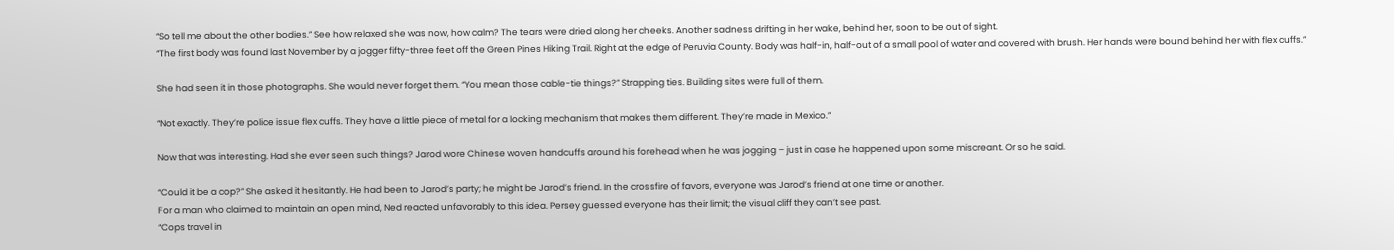“So tell me about the other bodies.” See how relaxed she was now, how calm? The tears were dried along her cheeks. Another sadness drifting in her wake, behind her, soon to be out of sight.
“The first body was found last November by a jogger fifty-three feet off the Green Pines Hiking Trail. Right at the edge of Peruvia County. Body was half-in, half-out of a small pool of water and covered with brush. Her hands were bound behind her with flex cuffs.”

She had seen it in those photographs. She would never forget them. “You mean those cable-tie things?” Strapping ties. Building sites were full of them.

“Not exactly. They’re police issue flex cuffs. They have a little piece of metal for a locking mechanism that makes them different. They’re made in Mexico.”

Now that was interesting. Had she ever seen such things? Jarod wore Chinese woven handcuffs around his forehead when he was jogging – just in case he happened upon some miscreant. Or so he said.

“Could it be a cop?” She asked it hesitantly. He had been to Jarod’s party; he might be Jarod’s friend. In the crossfire of favors, everyone was Jarod’s friend at one time or another.
For a man who claimed to maintain an open mind, Ned reacted unfavorably to this idea. Persey guessed everyone has their limit; the visual cliff they can’t see past.
“Cops travel in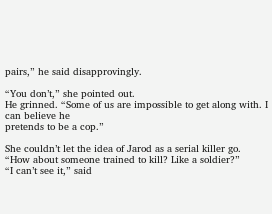pairs,” he said disapprovingly.

“You don’t,” she pointed out.
He grinned. “Some of us are impossible to get along with. I can believe he
pretends to be a cop.”

She couldn’t let the idea of Jarod as a serial killer go.
“How about someone trained to kill? Like a soldier?”
“I can’t see it,” said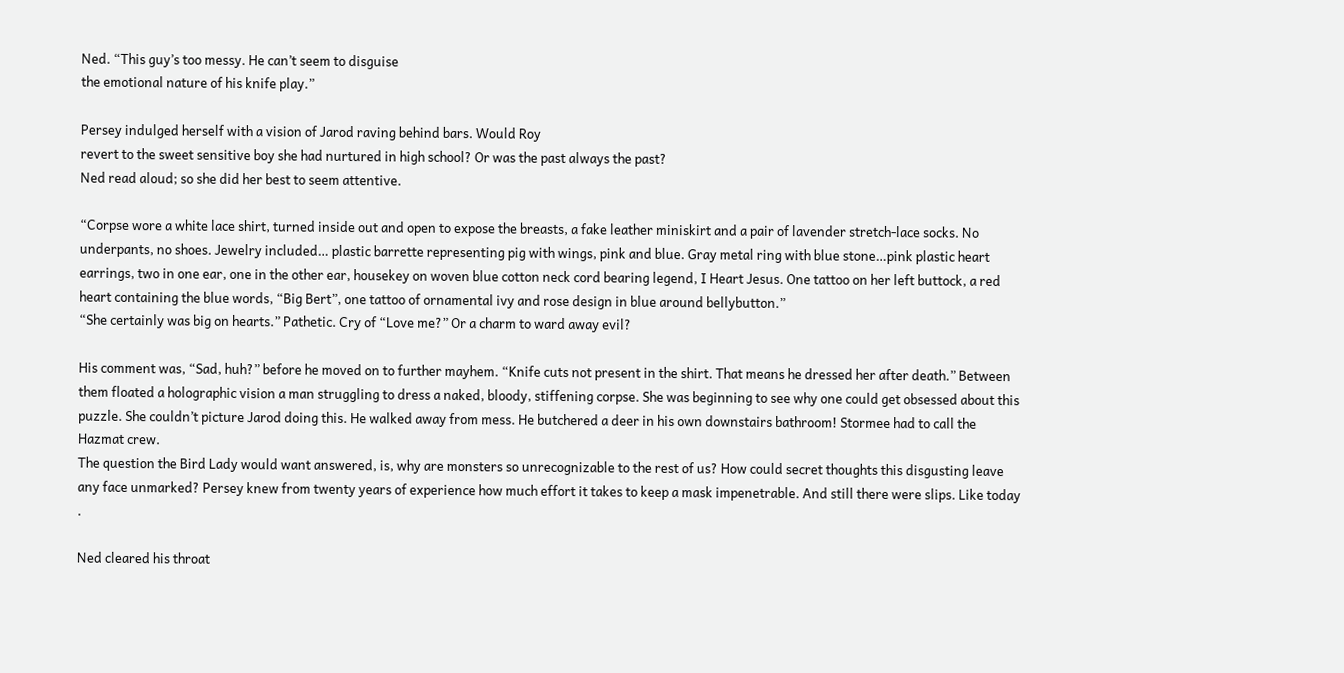Ned. “This guy’s too messy. He can’t seem to disguise
the emotional nature of his knife play.”

Persey indulged herself with a vision of Jarod raving behind bars. Would Roy
revert to the sweet sensitive boy she had nurtured in high school? Or was the past always the past?
Ned read aloud; so she did her best to seem attentive.

“Corpse wore a white lace shirt, turned inside out and open to expose the breasts, a fake leather miniskirt and a pair of lavender stretch-lace socks. No underpants, no shoes. Jewelry included… plastic barrette representing pig with wings, pink and blue. Gray metal ring with blue stone…pink plastic heart earrings, two in one ear, one in the other ear, housekey on woven blue cotton neck cord bearing legend, I Heart Jesus. One tattoo on her left buttock, a red heart containing the blue words, “Big Bert”, one tattoo of ornamental ivy and rose design in blue around bellybutton.”
“She certainly was big on hearts.” Pathetic. Cry of “Love me?” Or a charm to ward away evil?

His comment was, “Sad, huh?” before he moved on to further mayhem. “Knife cuts not present in the shirt. That means he dressed her after death.” Between them floated a holographic vision a man struggling to dress a naked, bloody, stiffening corpse. She was beginning to see why one could get obsessed about this puzzle. She couldn’t picture Jarod doing this. He walked away from mess. He butchered a deer in his own downstairs bathroom! Stormee had to call the Hazmat crew.
The question the Bird Lady would want answered, is, why are monsters so unrecognizable to the rest of us? How could secret thoughts this disgusting leave any face unmarked? Persey knew from twenty years of experience how much effort it takes to keep a mask impenetrable. And still there were slips. Like today .

Ned cleared his throat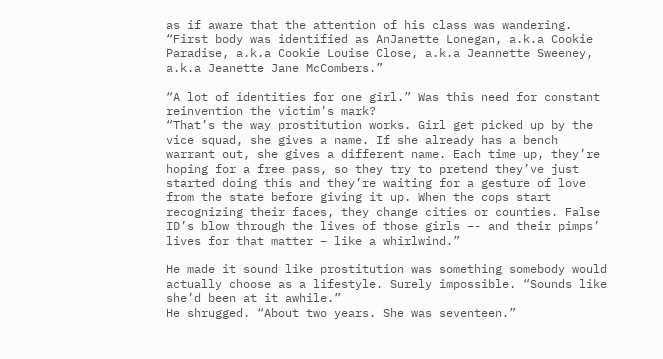as if aware that the attention of his class was wandering. “First body was identified as AnJanette Lonegan, a.k.a Cookie Paradise, a.k.a Cookie Louise Close, a.k.a Jeannette Sweeney, a.k.a Jeanette Jane McCombers.”

“A lot of identities for one girl.” Was this need for constant reinvention the victim’s mark?
“That’s the way prostitution works. Girl get picked up by the vice squad, she gives a name. If she already has a bench warrant out, she gives a different name. Each time up, they’re hoping for a free pass, so they try to pretend they’ve just started doing this and they’re waiting for a gesture of love from the state before giving it up. When the cops start recognizing their faces, they change cities or counties. False ID’s blow through the lives of those girls –- and their pimps’ lives for that matter – like a whirlwind.”

He made it sound like prostitution was something somebody would actually choose as a lifestyle. Surely impossible. “Sounds like she’d been at it awhile.”
He shrugged. “About two years. She was seventeen.”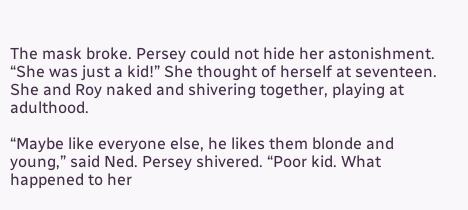The mask broke. Persey could not hide her astonishment. “She was just a kid!” She thought of herself at seventeen. She and Roy naked and shivering together, playing at adulthood.

“Maybe like everyone else, he likes them blonde and young,” said Ned. Persey shivered. “Poor kid. What happened to her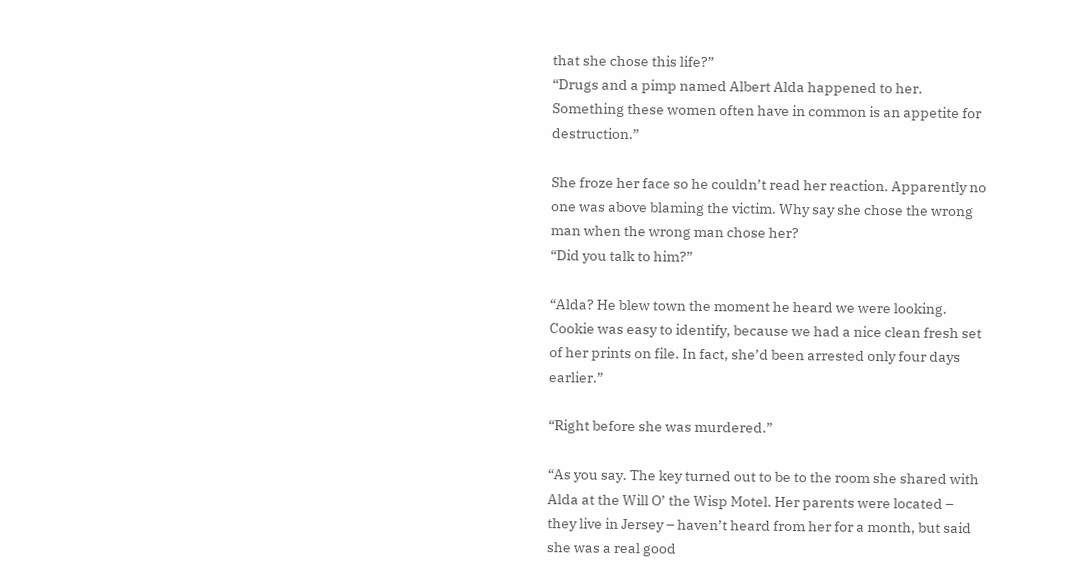that she chose this life?”
“Drugs and a pimp named Albert Alda happened to her. Something these women often have in common is an appetite for destruction.”

She froze her face so he couldn’t read her reaction. Apparently no one was above blaming the victim. Why say she chose the wrong man when the wrong man chose her?
“Did you talk to him?”

“Alda? He blew town the moment he heard we were looking. Cookie was easy to identify, because we had a nice clean fresh set of her prints on file. In fact, she’d been arrested only four days earlier.”

“Right before she was murdered.”

“As you say. The key turned out to be to the room she shared with Alda at the Will O’ the Wisp Motel. Her parents were located – they live in Jersey – haven’t heard from her for a month, but said she was a real good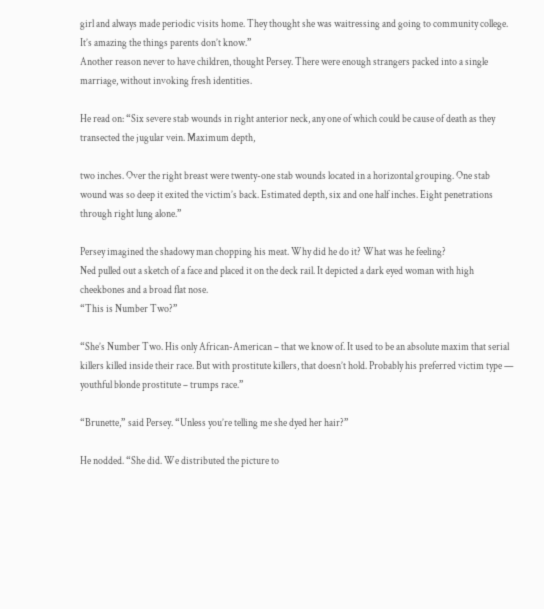girl and always made periodic visits home. They thought she was waitressing and going to community college. It’s amazing the things parents don’t know.”
Another reason never to have children, thought Persey. There were enough strangers packed into a single marriage, without invoking fresh identities.

He read on: “Six severe stab wounds in right anterior neck, any one of which could be cause of death as they transected the jugular vein. Maximum depth,

two inches. Over the right breast were twenty-one stab wounds located in a horizontal grouping. One stab wound was so deep it exited the victim’s back. Estimated depth, six and one half inches. Eight penetrations through right lung alone.”

Persey imagined the shadowy man chopping his meat. Why did he do it? What was he feeling?
Ned pulled out a sketch of a face and placed it on the deck rail. It depicted a dark eyed woman with high cheekbones and a broad flat nose.
“This is Number Two?”

“She’s Number Two. His only African-American – that we know of. It used to be an absolute maxim that serial killers killed inside their race. But with prostitute killers, that doesn’t hold. Probably his preferred victim type — youthful blonde prostitute – trumps race.”

“Brunette,” said Persey. “Unless you’re telling me she dyed her hair?”

He nodded. “She did. We distributed the picture to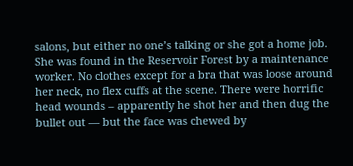salons, but either no one’s talking or she got a home job. She was found in the Reservoir Forest by a maintenance worker. No clothes except for a bra that was loose around her neck, no flex cuffs at the scene. There were horrific head wounds – apparently he shot her and then dug the bullet out — but the face was chewed by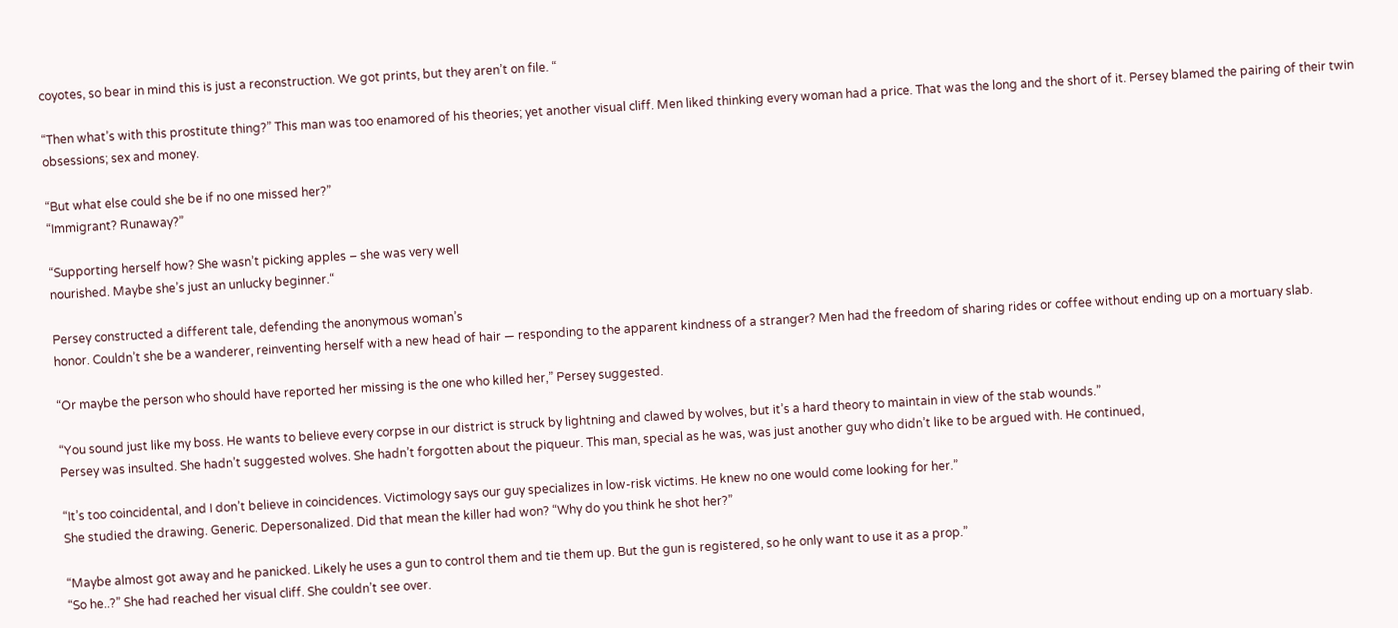coyotes, so bear in mind this is just a reconstruction. We got prints, but they aren’t on file. “

“Then what’s with this prostitute thing?” This man was too enamored of his theories; yet another visual cliff. Men liked thinking every woman had a price. That was the long and the short of it. Persey blamed the pairing of their twin obsessions; sex and money.

“But what else could she be if no one missed her?”
“Immigrant? Runaway?”

“Supporting herself how? She wasn’t picking apples – she was very well
nourished. Maybe she’s just an unlucky beginner.“

Persey constructed a different tale, defending the anonymous woman’s
honor. Couldn’t she be a wanderer, reinventing herself with a new head of hair — responding to the apparent kindness of a stranger? Men had the freedom of sharing rides or coffee without ending up on a mortuary slab.

“Or maybe the person who should have reported her missing is the one who killed her,” Persey suggested.

“You sound just like my boss. He wants to believe every corpse in our district is struck by lightning and clawed by wolves, but it’s a hard theory to maintain in view of the stab wounds.”
Persey was insulted. She hadn’t suggested wolves. She hadn’t forgotten about the piqueur. This man, special as he was, was just another guy who didn’t like to be argued with. He continued,

“It’s too coincidental, and I don’t believe in coincidences. Victimology says our guy specializes in low-risk victims. He knew no one would come looking for her.”
She studied the drawing. Generic. Depersonalized. Did that mean the killer had won? “Why do you think he shot her?”

“Maybe almost got away and he panicked. Likely he uses a gun to control them and tie them up. But the gun is registered, so he only want to use it as a prop.”
“So he..?” She had reached her visual cliff. She couldn’t see over.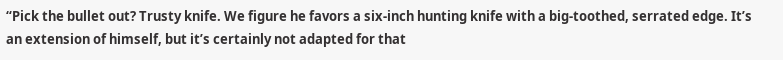“Pick the bullet out? Trusty knife. We figure he favors a six-inch hunting knife with a big-toothed, serrated edge. It’s an extension of himself, but it’s certainly not adapted for that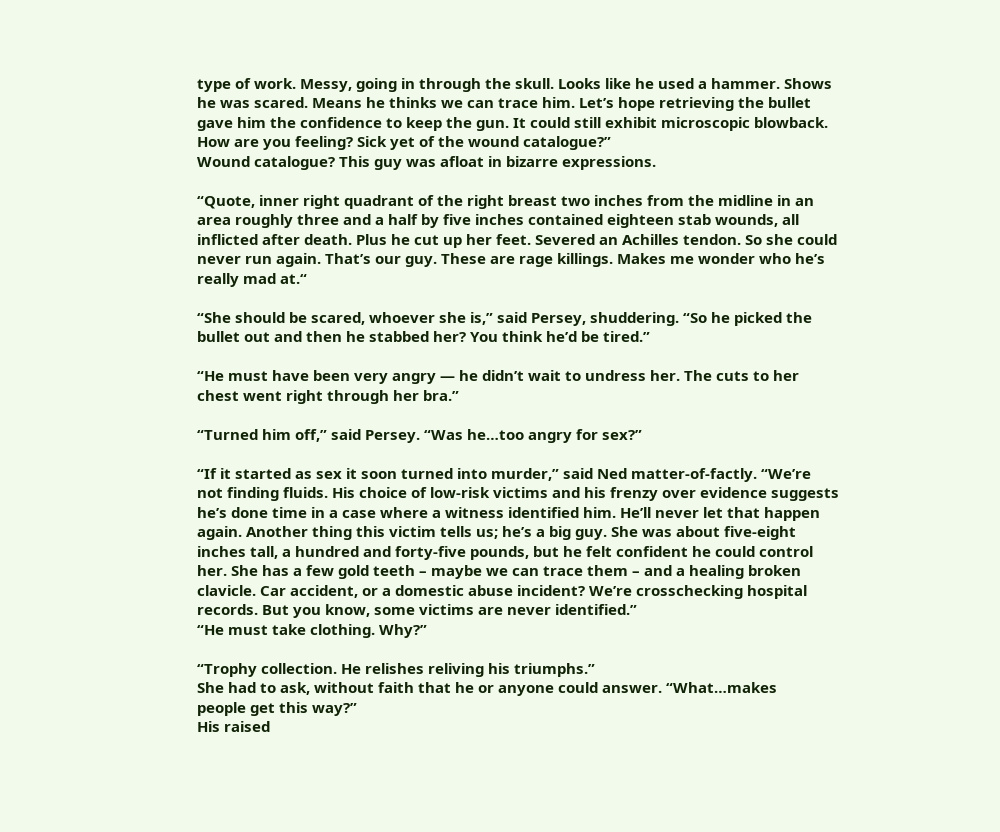type of work. Messy, going in through the skull. Looks like he used a hammer. Shows he was scared. Means he thinks we can trace him. Let’s hope retrieving the bullet gave him the confidence to keep the gun. It could still exhibit microscopic blowback. How are you feeling? Sick yet of the wound catalogue?”
Wound catalogue? This guy was afloat in bizarre expressions.

“Quote, inner right quadrant of the right breast two inches from the midline in an area roughly three and a half by five inches contained eighteen stab wounds, all inflicted after death. Plus he cut up her feet. Severed an Achilles tendon. So she could never run again. That’s our guy. These are rage killings. Makes me wonder who he’s really mad at.“

“She should be scared, whoever she is,” said Persey, shuddering. “So he picked the bullet out and then he stabbed her? You think he’d be tired.”

“He must have been very angry — he didn’t wait to undress her. The cuts to her chest went right through her bra.”

“Turned him off,” said Persey. “Was he…too angry for sex?”

“If it started as sex it soon turned into murder,” said Ned matter-of-factly. “We’re not finding fluids. His choice of low-risk victims and his frenzy over evidence suggests he’s done time in a case where a witness identified him. He’ll never let that happen again. Another thing this victim tells us; he’s a big guy. She was about five-eight inches tall, a hundred and forty-five pounds, but he felt confident he could control her. She has a few gold teeth – maybe we can trace them – and a healing broken clavicle. Car accident, or a domestic abuse incident? We’re crosschecking hospital records. But you know, some victims are never identified.”
“He must take clothing. Why?”

“Trophy collection. He relishes reliving his triumphs.”
She had to ask, without faith that he or anyone could answer. “What…makes
people get this way?”
His raised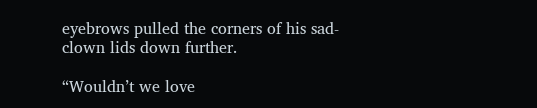eyebrows pulled the corners of his sad-clown lids down further.

“Wouldn’t we love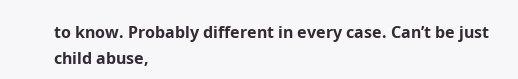to know. Probably different in every case. Can’t be just child abuse,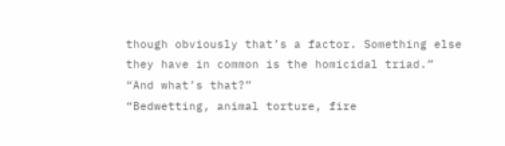though obviously that’s a factor. Something else they have in common is the homicidal triad.”
“And what’s that?”
“Bedwetting, animal torture, fire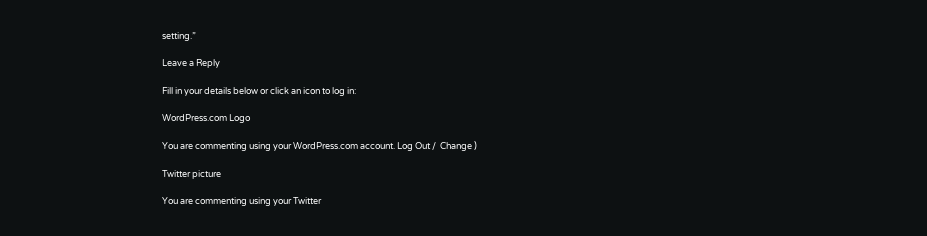setting.”

Leave a Reply

Fill in your details below or click an icon to log in:

WordPress.com Logo

You are commenting using your WordPress.com account. Log Out /  Change )

Twitter picture

You are commenting using your Twitter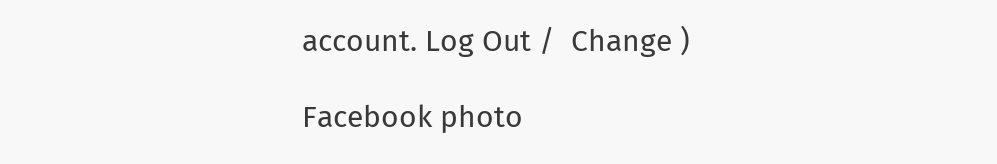account. Log Out /  Change )

Facebook photo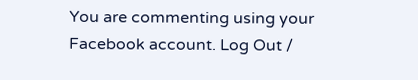You are commenting using your Facebook account. Log Out /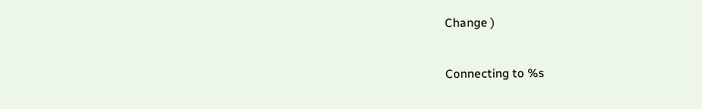Change )

Connecting to %s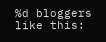%d bloggers like this: